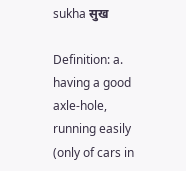sukha सुख

Definition: a. having a good axle-hole, running easily (only of cars in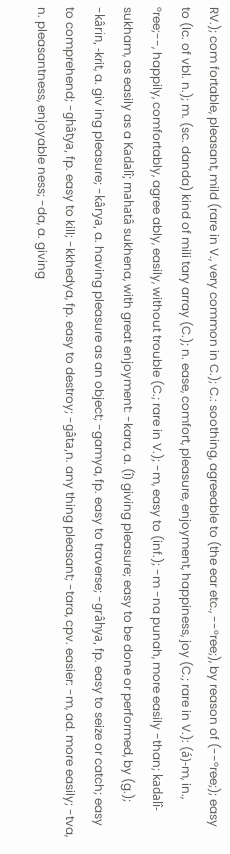RV.); com fortable, pleasant, mild (rare in V., very common in C.); C.: soothing, agreeable to (the ear etc., --°ree;), by reason of (--°ree;); easy to (lc. of vbl. n.); m. (sc. danda) kind of mili tary array (C.); n. ease, comfort, pleasure, enjoyment, happiness, joy (C.; rare in V.): (á)-m, in., °ree;--, happily, comfortably, agree ably, easily, without trouble (C.; rare in V.); -m, easy to (inf.); -m -na punah, more easily -than; kadalî-sukham, as easily as a Kadalî; mahatâ sukhena, with great enjoyment: -kara, a. (î) giving pleasure; easy to be done or performed, by (g.); -kârin, -krit, a. giv ing pleasure; -kârya, a. having pleasure as an object; -gamya, fp. easy to traverse; -grâhya, fp. easy to seize or catch; easy to comprehend; -ghâtya, fp. easy to kill; -kkhedya, fp. easy to destroy; -gâta,n. any thing pleasant; -tara, cpv. easier: -m, ad. more easily; -tva, n. pleasantness, enjoyable ness; -da, a. giving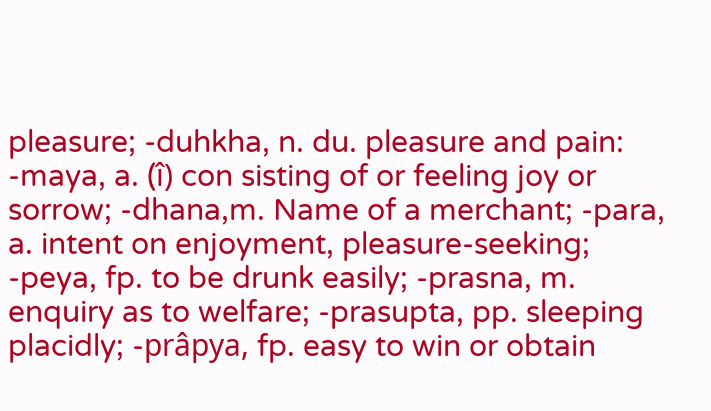pleasure; -duhkha, n. du. pleasure and pain: -maya, a. (î) con sisting of or feeling joy or sorrow; -dhana,m. Name of a merchant; -para, a. intent on enjoyment, pleasure-seeking; -peya, fp. to be drunk easily; -prasna, m. enquiry as to welfare; -prasupta, pp. sleeping placidly; -prâpya, fp. easy to win or obtain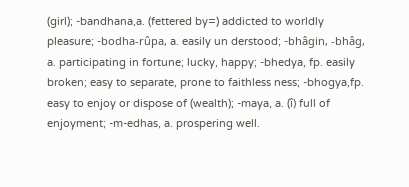(girl); -bandhana,a. (fettered by=) addicted to worldly pleasure; -bodha-rûpa, a. easily un derstood; -bhâgin, -bhâg, a. participating in fortune; lucky, happy; -bhedya, fp. easily broken; easy to separate, prone to faithless ness; -bhogya,fp. easy to enjoy or dispose of (wealth); -maya, a. (î) full of enjoyment; -m-edhas, a. prospering well.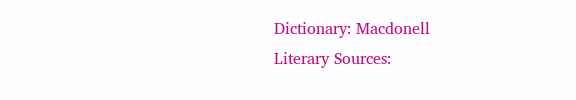Dictionary: Macdonell
Literary Sources: